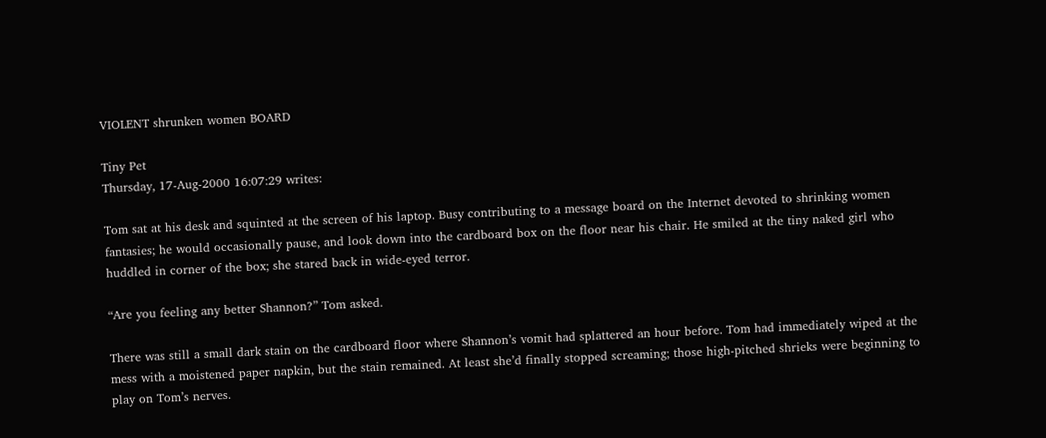VIOLENT shrunken women BOARD

Tiny Pet
Thursday, 17-Aug-2000 16:07:29 writes:

Tom sat at his desk and squinted at the screen of his laptop. Busy contributing to a message board on the Internet devoted to shrinking women fantasies; he would occasionally pause, and look down into the cardboard box on the floor near his chair. He smiled at the tiny naked girl who huddled in corner of the box; she stared back in wide-eyed terror.

“Are you feeling any better Shannon?” Tom asked.

There was still a small dark stain on the cardboard floor where Shannon’s vomit had splattered an hour before. Tom had immediately wiped at the mess with a moistened paper napkin, but the stain remained. At least she’d finally stopped screaming; those high-pitched shrieks were beginning to play on Tom’s nerves.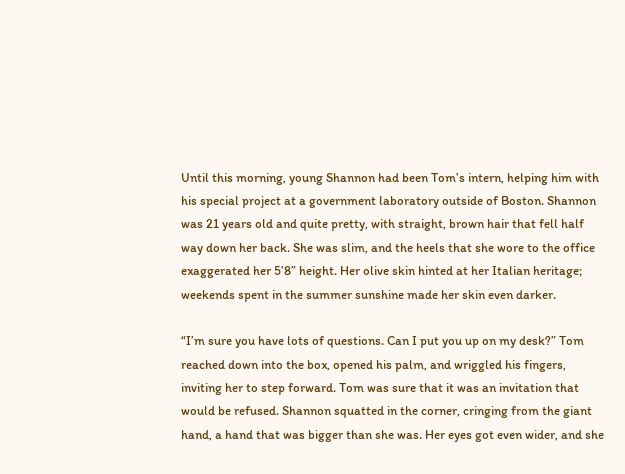Until this morning, young Shannon had been Tom’s intern, helping him with his special project at a government laboratory outside of Boston. Shannon was 21 years old and quite pretty, with straight, brown hair that fell half way down her back. She was slim, and the heels that she wore to the office exaggerated her 5’8” height. Her olive skin hinted at her Italian heritage; weekends spent in the summer sunshine made her skin even darker.

“I’m sure you have lots of questions. Can I put you up on my desk?” Tom reached down into the box, opened his palm, and wriggled his fingers, inviting her to step forward. Tom was sure that it was an invitation that would be refused. Shannon squatted in the corner, cringing from the giant hand, a hand that was bigger than she was. Her eyes got even wider, and she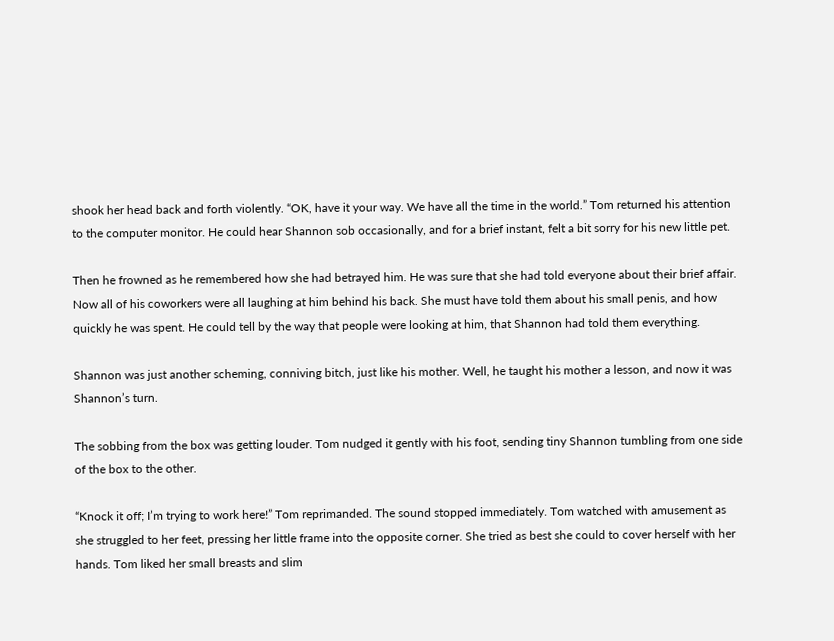shook her head back and forth violently. “OK, have it your way. We have all the time in the world.” Tom returned his attention to the computer monitor. He could hear Shannon sob occasionally, and for a brief instant, felt a bit sorry for his new little pet.

Then he frowned as he remembered how she had betrayed him. He was sure that she had told everyone about their brief affair. Now all of his coworkers were all laughing at him behind his back. She must have told them about his small penis, and how quickly he was spent. He could tell by the way that people were looking at him, that Shannon had told them everything.

Shannon was just another scheming, conniving bitch, just like his mother. Well, he taught his mother a lesson, and now it was Shannon’s turn.

The sobbing from the box was getting louder. Tom nudged it gently with his foot, sending tiny Shannon tumbling from one side of the box to the other.

“Knock it off; I’m trying to work here!” Tom reprimanded. The sound stopped immediately. Tom watched with amusement as she struggled to her feet, pressing her little frame into the opposite corner. She tried as best she could to cover herself with her hands. Tom liked her small breasts and slim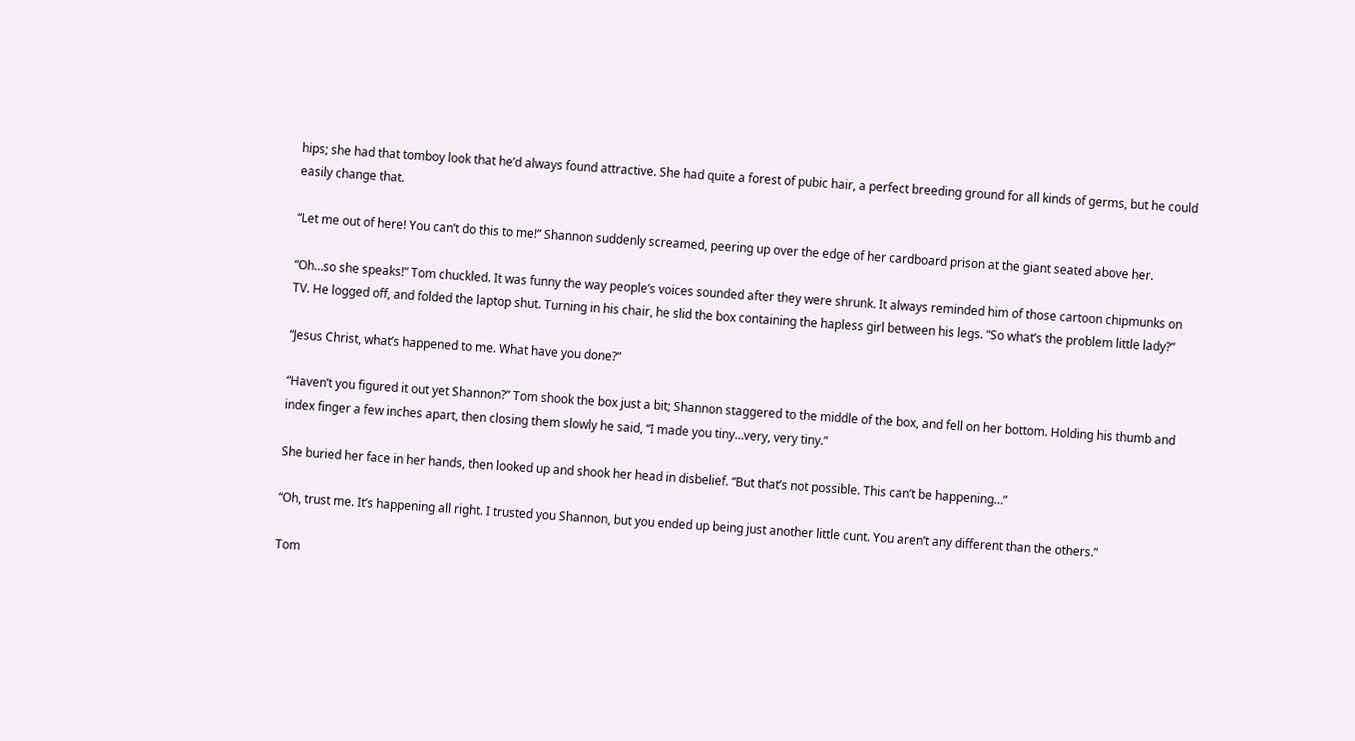hips; she had that tomboy look that he’d always found attractive. She had quite a forest of pubic hair, a perfect breeding ground for all kinds of germs, but he could easily change that.

“Let me out of here! You can’t do this to me!” Shannon suddenly screamed, peering up over the edge of her cardboard prison at the giant seated above her.

“Oh…so she speaks!” Tom chuckled. It was funny the way people’s voices sounded after they were shrunk. It always reminded him of those cartoon chipmunks on TV. He logged off, and folded the laptop shut. Turning in his chair, he slid the box containing the hapless girl between his legs. “So what’s the problem little lady?”

“Jesus Christ, what’s happened to me. What have you done?”

“Haven’t you figured it out yet Shannon?” Tom shook the box just a bit; Shannon staggered to the middle of the box, and fell on her bottom. Holding his thumb and index finger a few inches apart, then closing them slowly he said, “I made you tiny…very, very tiny.”

She buried her face in her hands, then looked up and shook her head in disbelief. “But that’s not possible. This can’t be happening…”

“Oh, trust me. It’s happening all right. I trusted you Shannon, but you ended up being just another little cunt. You aren’t any different than the others.”

Tom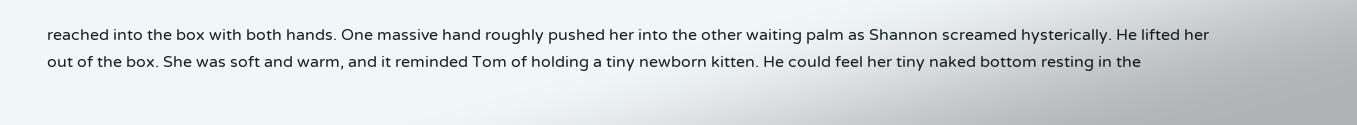reached into the box with both hands. One massive hand roughly pushed her into the other waiting palm as Shannon screamed hysterically. He lifted her out of the box. She was soft and warm, and it reminded Tom of holding a tiny newborn kitten. He could feel her tiny naked bottom resting in the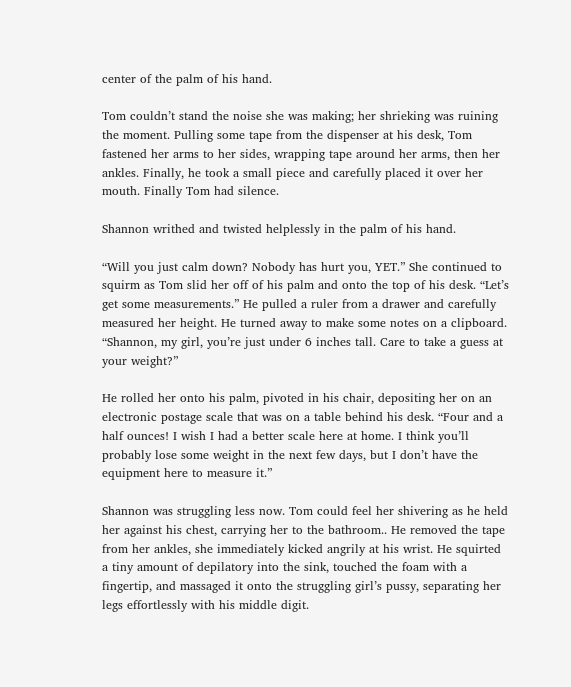center of the palm of his hand.

Tom couldn’t stand the noise she was making; her shrieking was ruining the moment. Pulling some tape from the dispenser at his desk, Tom fastened her arms to her sides, wrapping tape around her arms, then her ankles. Finally, he took a small piece and carefully placed it over her mouth. Finally Tom had silence.

Shannon writhed and twisted helplessly in the palm of his hand.

“Will you just calm down? Nobody has hurt you, YET.” She continued to squirm as Tom slid her off of his palm and onto the top of his desk. “Let’s get some measurements.” He pulled a ruler from a drawer and carefully measured her height. He turned away to make some notes on a clipboard. “Shannon, my girl, you’re just under 6 inches tall. Care to take a guess at your weight?”

He rolled her onto his palm, pivoted in his chair, depositing her on an electronic postage scale that was on a table behind his desk. “Four and a half ounces! I wish I had a better scale here at home. I think you’ll probably lose some weight in the next few days, but I don’t have the equipment here to measure it.”

Shannon was struggling less now. Tom could feel her shivering as he held her against his chest, carrying her to the bathroom.. He removed the tape from her ankles, she immediately kicked angrily at his wrist. He squirted a tiny amount of depilatory into the sink, touched the foam with a fingertip, and massaged it onto the struggling girl’s pussy, separating her legs effortlessly with his middle digit.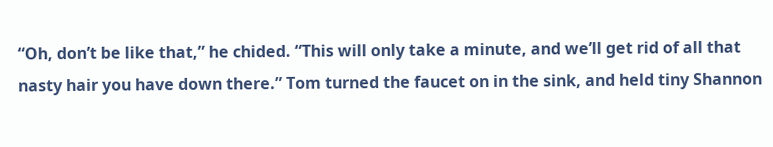“Oh, don’t be like that,” he chided. “This will only take a minute, and we’ll get rid of all that nasty hair you have down there.” Tom turned the faucet on in the sink, and held tiny Shannon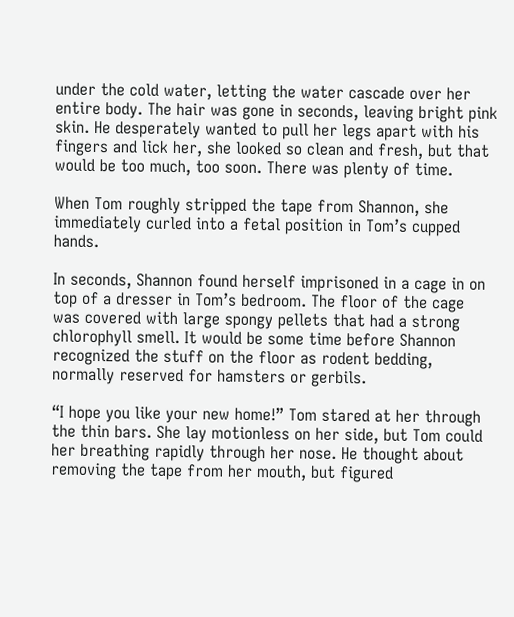under the cold water, letting the water cascade over her entire body. The hair was gone in seconds, leaving bright pink skin. He desperately wanted to pull her legs apart with his fingers and lick her, she looked so clean and fresh, but that would be too much, too soon. There was plenty of time.

When Tom roughly stripped the tape from Shannon, she immediately curled into a fetal position in Tom’s cupped hands.

In seconds, Shannon found herself imprisoned in a cage in on top of a dresser in Tom’s bedroom. The floor of the cage was covered with large spongy pellets that had a strong chlorophyll smell. It would be some time before Shannon recognized the stuff on the floor as rodent bedding, normally reserved for hamsters or gerbils.

“I hope you like your new home!” Tom stared at her through the thin bars. She lay motionless on her side, but Tom could her breathing rapidly through her nose. He thought about removing the tape from her mouth, but figured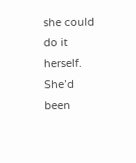she could do it herself. She’d been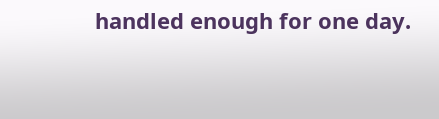handled enough for one day.